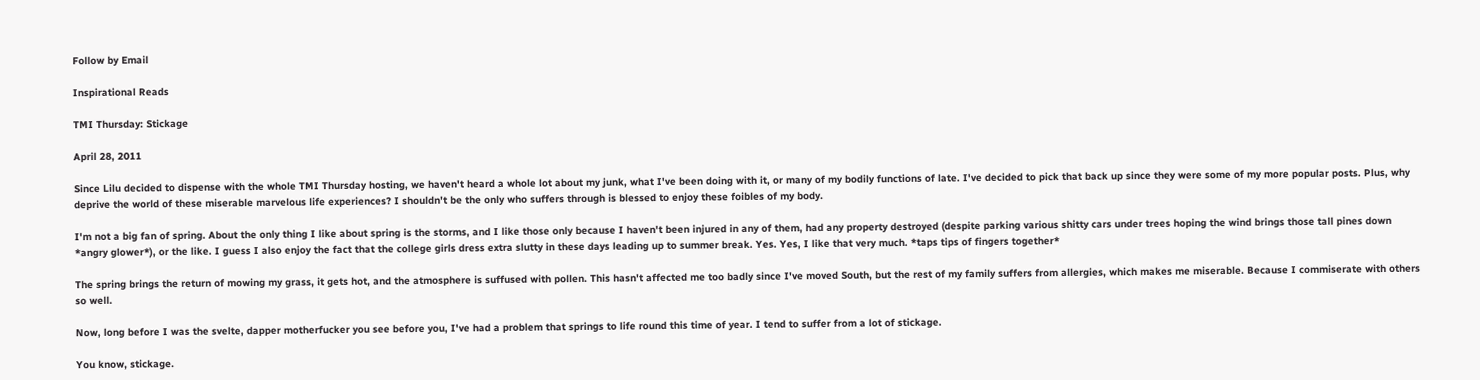Follow by Email

Inspirational Reads

TMI Thursday: Stickage

April 28, 2011

Since Lilu decided to dispense with the whole TMI Thursday hosting, we haven't heard a whole lot about my junk, what I've been doing with it, or many of my bodily functions of late. I've decided to pick that back up since they were some of my more popular posts. Plus, why deprive the world of these miserable marvelous life experiences? I shouldn't be the only who suffers through is blessed to enjoy these foibles of my body.

I'm not a big fan of spring. About the only thing I like about spring is the storms, and I like those only because I haven't been injured in any of them, had any property destroyed (despite parking various shitty cars under trees hoping the wind brings those tall pines down *angry glower*), or the like. I guess I also enjoy the fact that the college girls dress extra slutty in these days leading up to summer break. Yes. Yes, I like that very much. *taps tips of fingers together*

The spring brings the return of mowing my grass, it gets hot, and the atmosphere is suffused with pollen. This hasn't affected me too badly since I've moved South, but the rest of my family suffers from allergies, which makes me miserable. Because I commiserate with others so well.

Now, long before I was the svelte, dapper motherfucker you see before you, I've had a problem that springs to life round this time of year. I tend to suffer from a lot of stickage.

You know, stickage.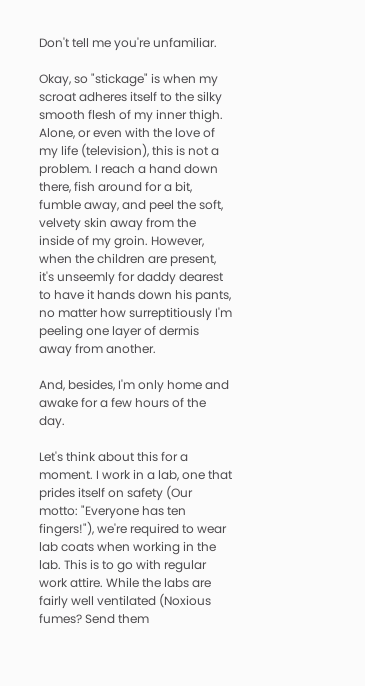Don't tell me you're unfamiliar.

Okay, so "stickage" is when my scroat adheres itself to the silky smooth flesh of my inner thigh. Alone, or even with the love of my life (television), this is not a problem. I reach a hand down there, fish around for a bit, fumble away, and peel the soft, velvety skin away from the inside of my groin. However, when the children are present, it's unseemly for daddy dearest to have it hands down his pants, no matter how surreptitiously I'm peeling one layer of dermis away from another.

And, besides, I'm only home and awake for a few hours of the day.

Let's think about this for a moment. I work in a lab, one that prides itself on safety (Our motto: "Everyone has ten fingers!"), we're required to wear lab coats when working in the lab. This is to go with regular work attire. While the labs are fairly well ventilated (Noxious fumes? Send them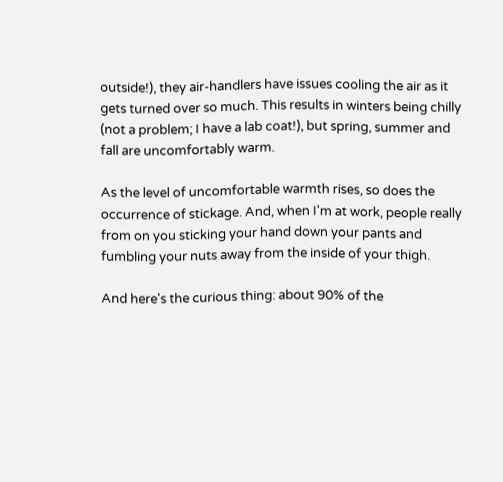outside!), they air-handlers have issues cooling the air as it gets turned over so much. This results in winters being chilly (not a problem; I have a lab coat!), but spring, summer and fall are uncomfortably warm.

As the level of uncomfortable warmth rises, so does the occurrence of stickage. And, when I'm at work, people really from on you sticking your hand down your pants and fumbling your nuts away from the inside of your thigh.

And here's the curious thing: about 90% of the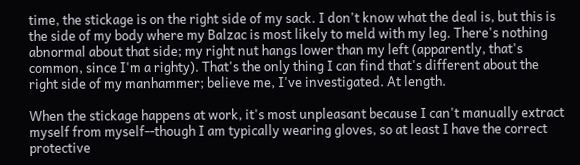time, the stickage is on the right side of my sack. I don't know what the deal is, but this is the side of my body where my Balzac is most likely to meld with my leg. There's nothing abnormal about that side; my right nut hangs lower than my left (apparently, that's common, since I'm a righty). That's the only thing I can find that's different about the right side of my manhammer; believe me, I've investigated. At length.

When the stickage happens at work, it's most unpleasant because I can't manually extract myself from myself--though I am typically wearing gloves, so at least I have the correct protective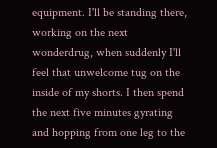equipment. I'll be standing there, working on the next wonderdrug, when suddenly I'll feel that unwelcome tug on the inside of my shorts. I then spend the next five minutes gyrating and hopping from one leg to the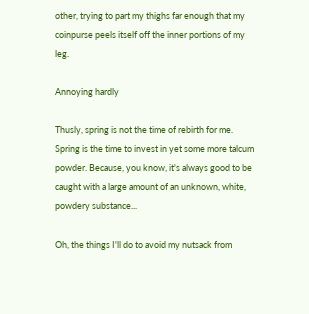other, trying to part my thighs far enough that my coinpurse peels itself off the inner portions of my leg.

Annoying hardly

Thusly, spring is not the time of rebirth for me. Spring is the time to invest in yet some more talcum powder. Because, you know, it's always good to be caught with a large amount of an unknown, white, powdery substance...

Oh, the things I'll do to avoid my nutsack from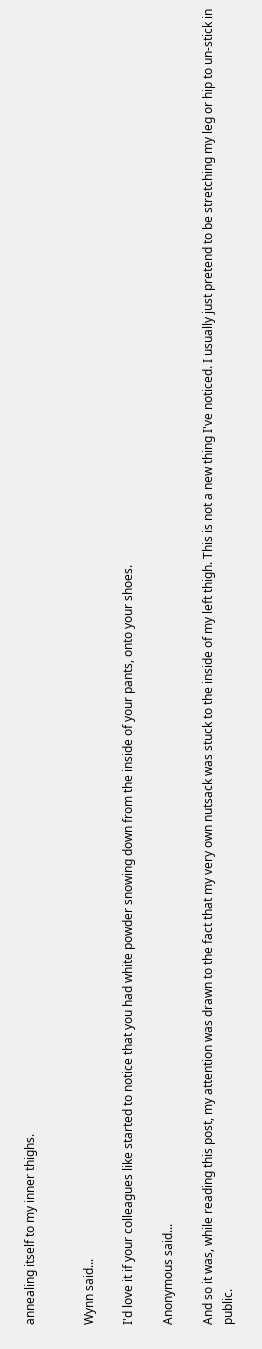annealing itself to my inner thighs.


Wynn said...

I'd love it if your colleagues like started to notice that you had white powder snowing down from the inside of your pants, onto your shoes.

Anonymous said...

And so it was, while reading this post, my attention was drawn to the fact that my very own nutsack was stuck to the inside of my left thigh. This is not a new thing I've noticed. I usually just pretend to be stretching my leg or hip to un-stick in public.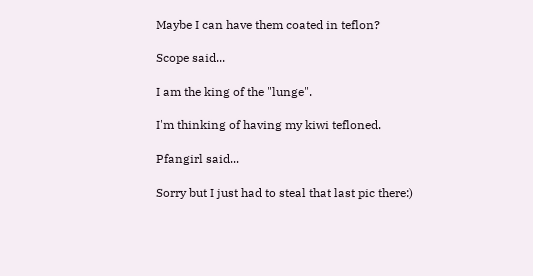Maybe I can have them coated in teflon?

Scope said...

I am the king of the "lunge".

I'm thinking of having my kiwi tefloned.

Pfangirl said...

Sorry but I just had to steal that last pic there:)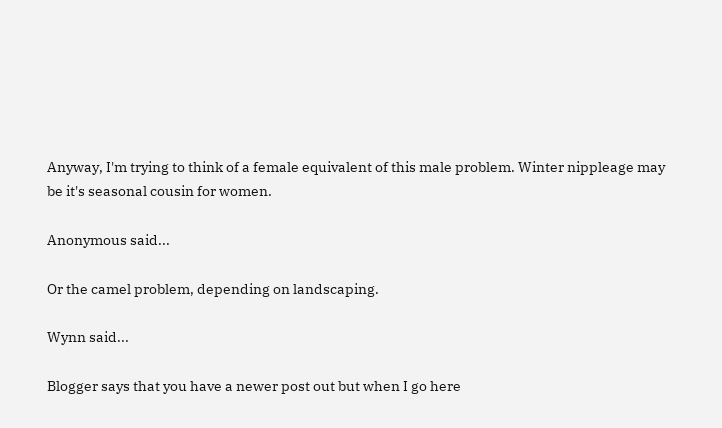Anyway, I'm trying to think of a female equivalent of this male problem. Winter nippleage may be it's seasonal cousin for women.

Anonymous said...

Or the camel problem, depending on landscaping.

Wynn said...

Blogger says that you have a newer post out but when I go here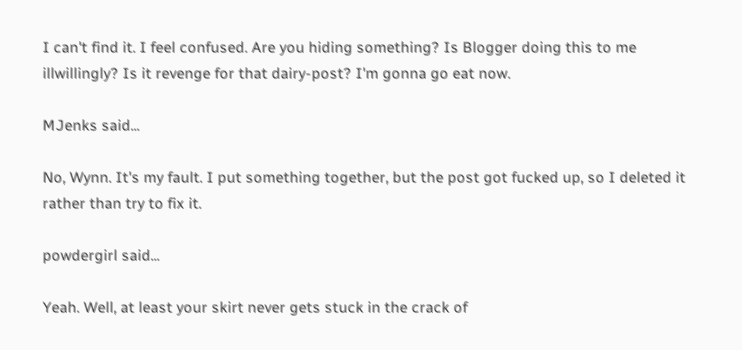I can't find it. I feel confused. Are you hiding something? Is Blogger doing this to me illwillingly? Is it revenge for that dairy-post? I'm gonna go eat now.

MJenks said...

No, Wynn. It's my fault. I put something together, but the post got fucked up, so I deleted it rather than try to fix it.

powdergirl said...

Yeah. Well, at least your skirt never gets stuck in the crack of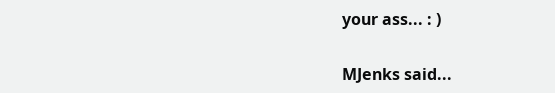your ass... : )

MJenks said...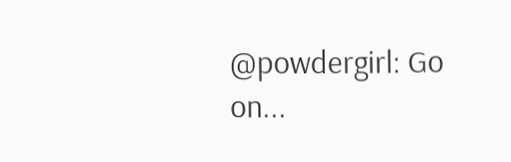@powdergirl: Go on...